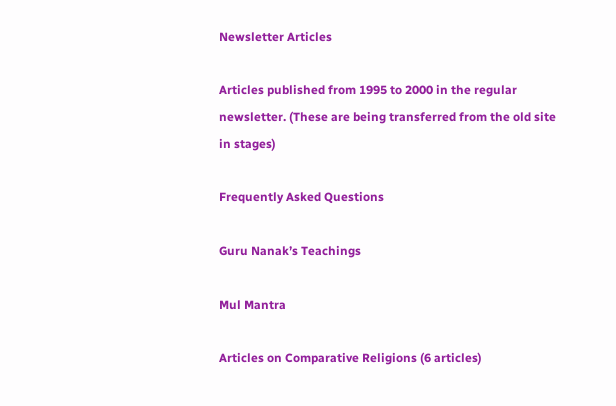Newsletter Articles

Articles published from 1995 to 2000 in the regular newsletter. (These are being transferred from the old site in stages)

Frequently Asked Questions

Guru Nanak’s Teachings

Mul Mantra

Articles on Comparative Religions (6 articles)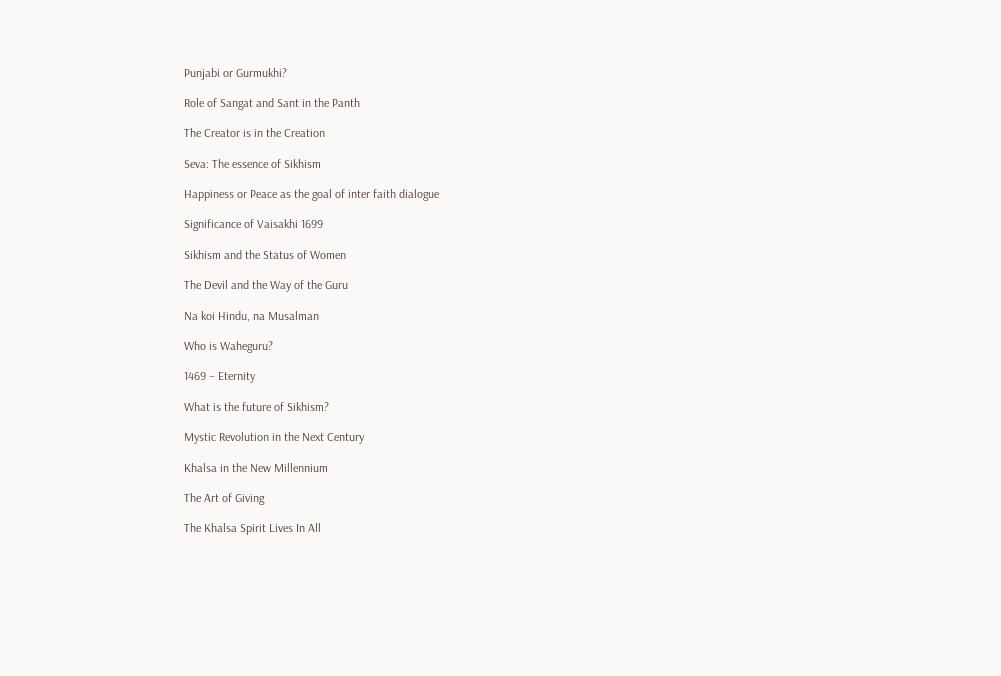Punjabi or Gurmukhi?

Role of Sangat and Sant in the Panth

The Creator is in the Creation

Seva: The essence of Sikhism

Happiness or Peace as the goal of inter faith dialogue

Significance of Vaisakhi 1699

Sikhism and the Status of Women

The Devil and the Way of the Guru

Na koi Hindu, na Musalman

Who is Waheguru?

1469 – Eternity

What is the future of Sikhism?

Mystic Revolution in the Next Century

Khalsa in the New Millennium

The Art of Giving

The Khalsa Spirit Lives In All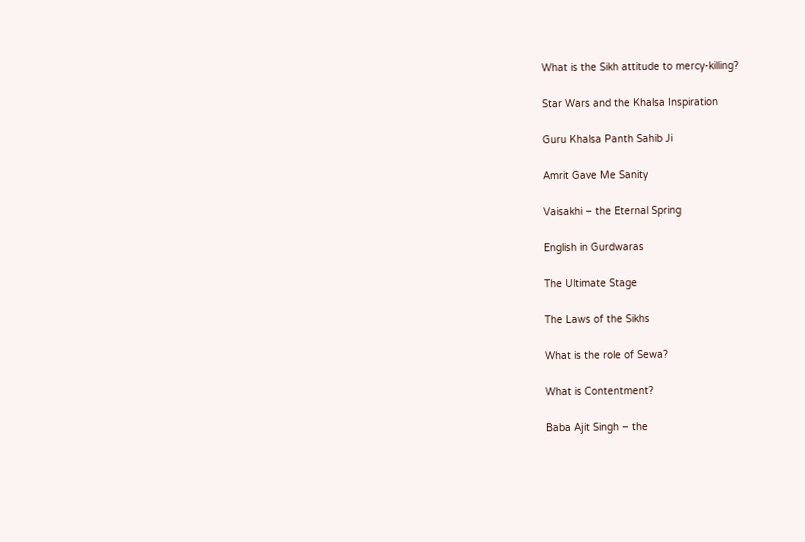What is the Sikh attitude to mercy-killing?

Star Wars and the Khalsa Inspiration

Guru Khalsa Panth Sahib Ji

Amrit Gave Me Sanity

Vaisakhi – the Eternal Spring

English in Gurdwaras

The Ultimate Stage

The Laws of the Sikhs

What is the role of Sewa?

What is Contentment?

Baba Ajit Singh – the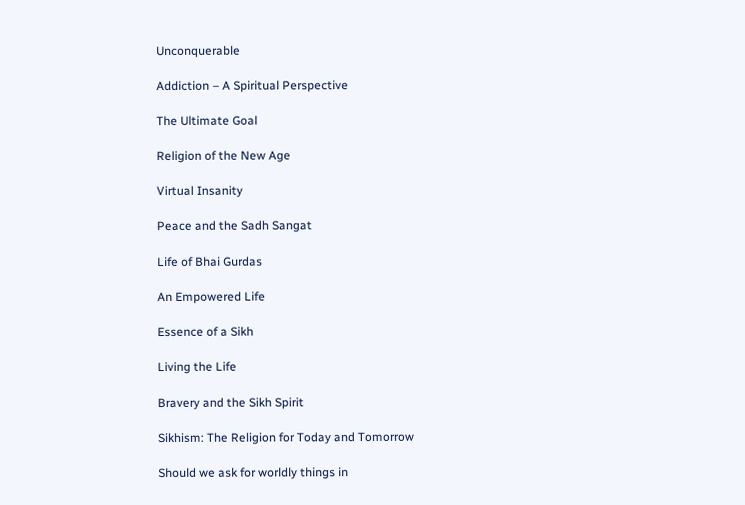Unconquerable

Addiction – A Spiritual Perspective

The Ultimate Goal

Religion of the New Age

Virtual Insanity

Peace and the Sadh Sangat

Life of Bhai Gurdas

An Empowered Life

Essence of a Sikh

Living the Life

Bravery and the Sikh Spirit

Sikhism: The Religion for Today and Tomorrow

Should we ask for worldly things in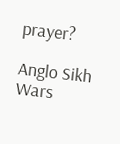prayer?

Anglo Sikh Wars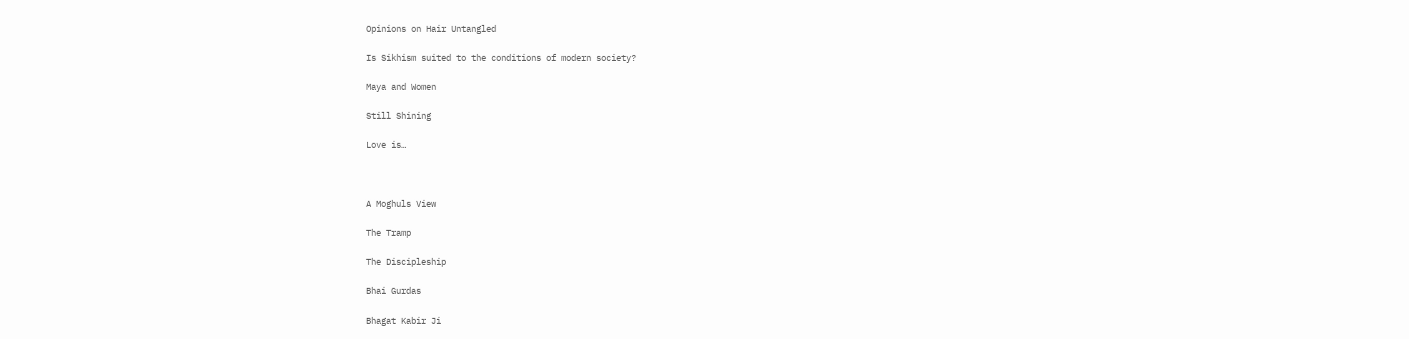Opinions on Hair Untangled

Is Sikhism suited to the conditions of modern society?

Maya and Women

Still Shining

Love is…



A Moghuls View

The Tramp

The Discipleship

Bhai Gurdas

Bhagat Kabir Ji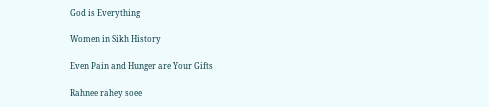God is Everything

Women in Sikh History

Even Pain and Hunger are Your Gifts

Rahnee rahey soee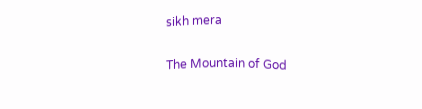sikh mera

The Mountain of God